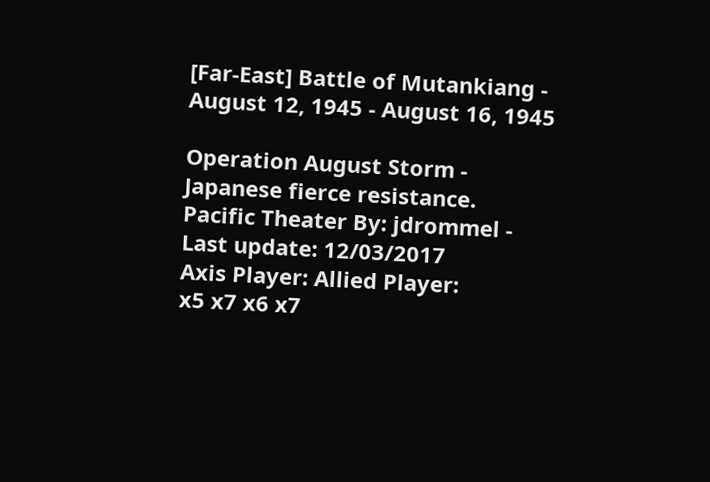[Far-East] Battle of Mutankiang - August 12, 1945 - August 16, 1945

Operation August Storm - Japanese fierce resistance.
Pacific Theater By: jdrommel - Last update: 12/03/2017
Axis Player: Allied Player:
x5 x7 x6 x7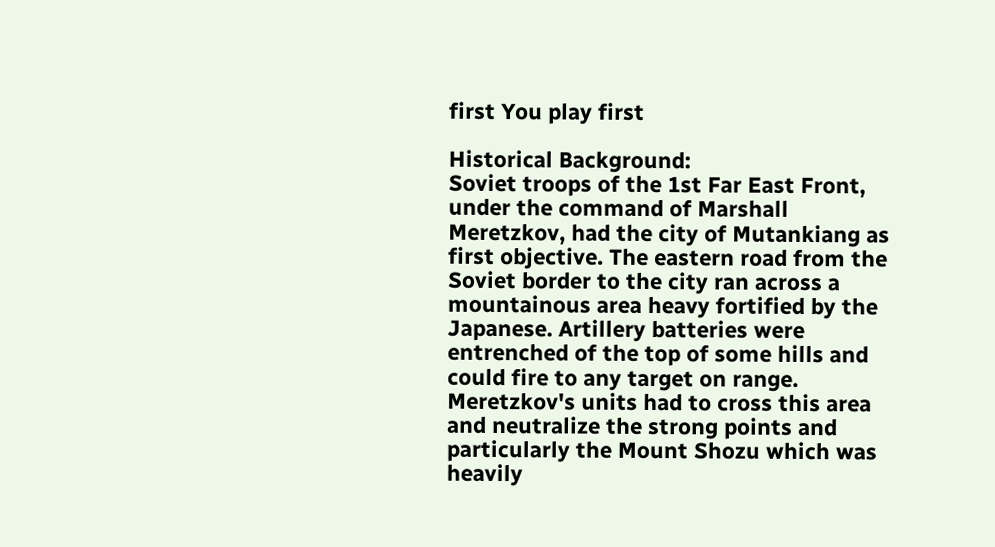first You play first

Historical Background:
Soviet troops of the 1st Far East Front, under the command of Marshall Meretzkov, had the city of Mutankiang as first objective. The eastern road from the Soviet border to the city ran across a mountainous area heavy fortified by the Japanese. Artillery batteries were entrenched of the top of some hills and could fire to any target on range. Meretzkov's units had to cross this area and neutralize the strong points and particularly the Mount Shozu which was heavily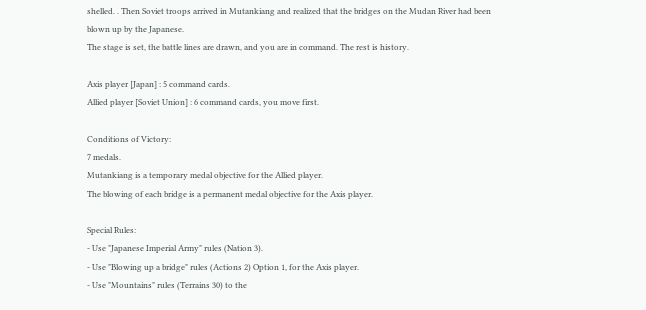shelled. . Then Soviet troops arrived in Mutankiang and realized that the bridges on the Mudan River had been blown up by the Japanese.
The stage is set, the battle lines are drawn, and you are in command. The rest is history.

Axis player [Japan] : 5 command cards.
Allied player [Soviet Union] : 6 command cards, you move first.

Conditions of Victory:
7 medals.
Mutankiang is a temporary medal objective for the Allied player.
The blowing of each bridge is a permanent medal objective for the Axis player.

Special Rules:
- Use "Japanese Imperial Army" rules (Nation 3).
- Use "Blowing up a bridge" rules (Actions 2) Option 1, for the Axis player.
- Use "Mountains" rules (Terrains 30) to the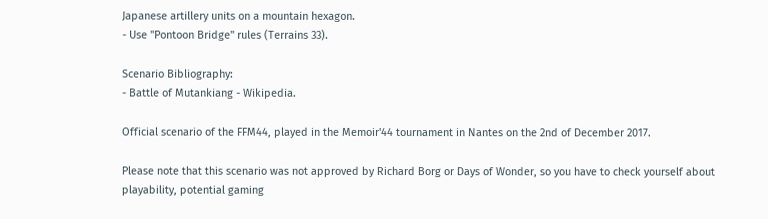Japanese artillery units on a mountain hexagon.
- Use "Pontoon Bridge" rules (Terrains 33).

Scenario Bibliography:
- Battle of Mutankiang - Wikipedia.

Official scenario of the FFM44, played in the Memoir'44 tournament in Nantes on the 2nd of December 2017.

Please note that this scenario was not approved by Richard Borg or Days of Wonder, so you have to check yourself about playability, potential gaming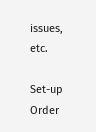issues, etc.

Set-up Order